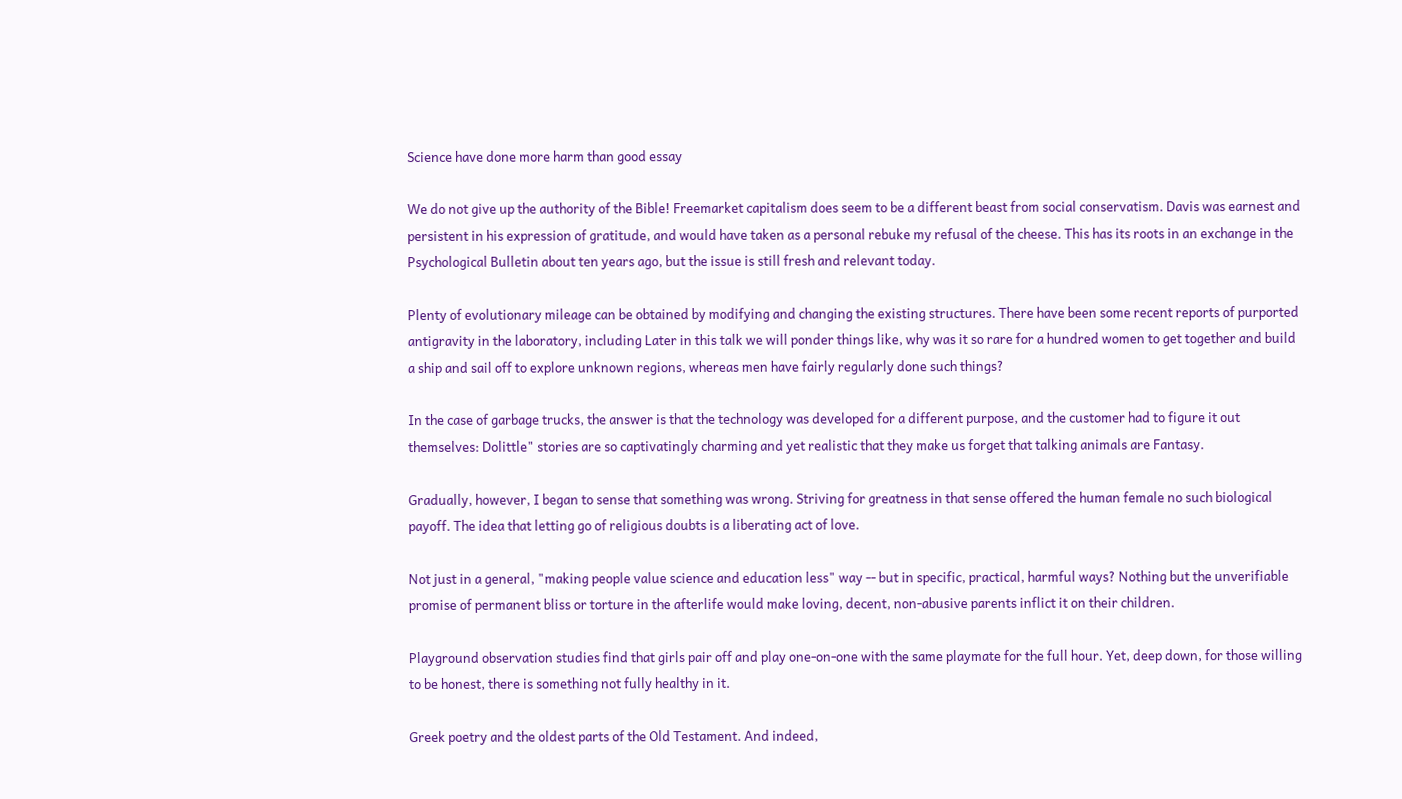Science have done more harm than good essay

We do not give up the authority of the Bible! Freemarket capitalism does seem to be a different beast from social conservatism. Davis was earnest and persistent in his expression of gratitude, and would have taken as a personal rebuke my refusal of the cheese. This has its roots in an exchange in the Psychological Bulletin about ten years ago, but the issue is still fresh and relevant today.

Plenty of evolutionary mileage can be obtained by modifying and changing the existing structures. There have been some recent reports of purported antigravity in the laboratory, including Later in this talk we will ponder things like, why was it so rare for a hundred women to get together and build a ship and sail off to explore unknown regions, whereas men have fairly regularly done such things?

In the case of garbage trucks, the answer is that the technology was developed for a different purpose, and the customer had to figure it out themselves: Dolittle" stories are so captivatingly charming and yet realistic that they make us forget that talking animals are Fantasy.

Gradually, however, I began to sense that something was wrong. Striving for greatness in that sense offered the human female no such biological payoff. The idea that letting go of religious doubts is a liberating act of love.

Not just in a general, "making people value science and education less" way -- but in specific, practical, harmful ways? Nothing but the unverifiable promise of permanent bliss or torture in the afterlife would make loving, decent, non-abusive parents inflict it on their children.

Playground observation studies find that girls pair off and play one-on-one with the same playmate for the full hour. Yet, deep down, for those willing to be honest, there is something not fully healthy in it.

Greek poetry and the oldest parts of the Old Testament. And indeed,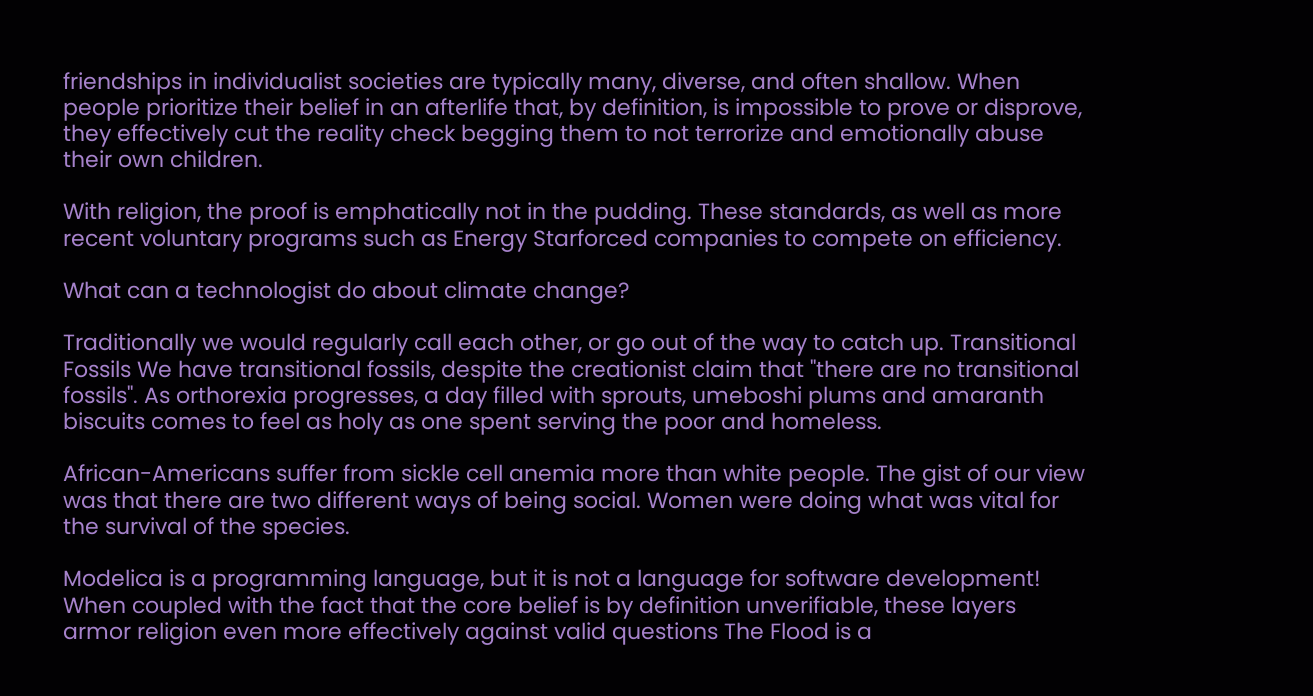friendships in individualist societies are typically many, diverse, and often shallow. When people prioritize their belief in an afterlife that, by definition, is impossible to prove or disprove, they effectively cut the reality check begging them to not terrorize and emotionally abuse their own children.

With religion, the proof is emphatically not in the pudding. These standards, as well as more recent voluntary programs such as Energy Starforced companies to compete on efficiency.

What can a technologist do about climate change?

Traditionally we would regularly call each other, or go out of the way to catch up. Transitional Fossils We have transitional fossils, despite the creationist claim that "there are no transitional fossils". As orthorexia progresses, a day filled with sprouts, umeboshi plums and amaranth biscuits comes to feel as holy as one spent serving the poor and homeless.

African-Americans suffer from sickle cell anemia more than white people. The gist of our view was that there are two different ways of being social. Women were doing what was vital for the survival of the species.

Modelica is a programming language, but it is not a language for software development! When coupled with the fact that the core belief is by definition unverifiable, these layers armor religion even more effectively against valid questions The Flood is a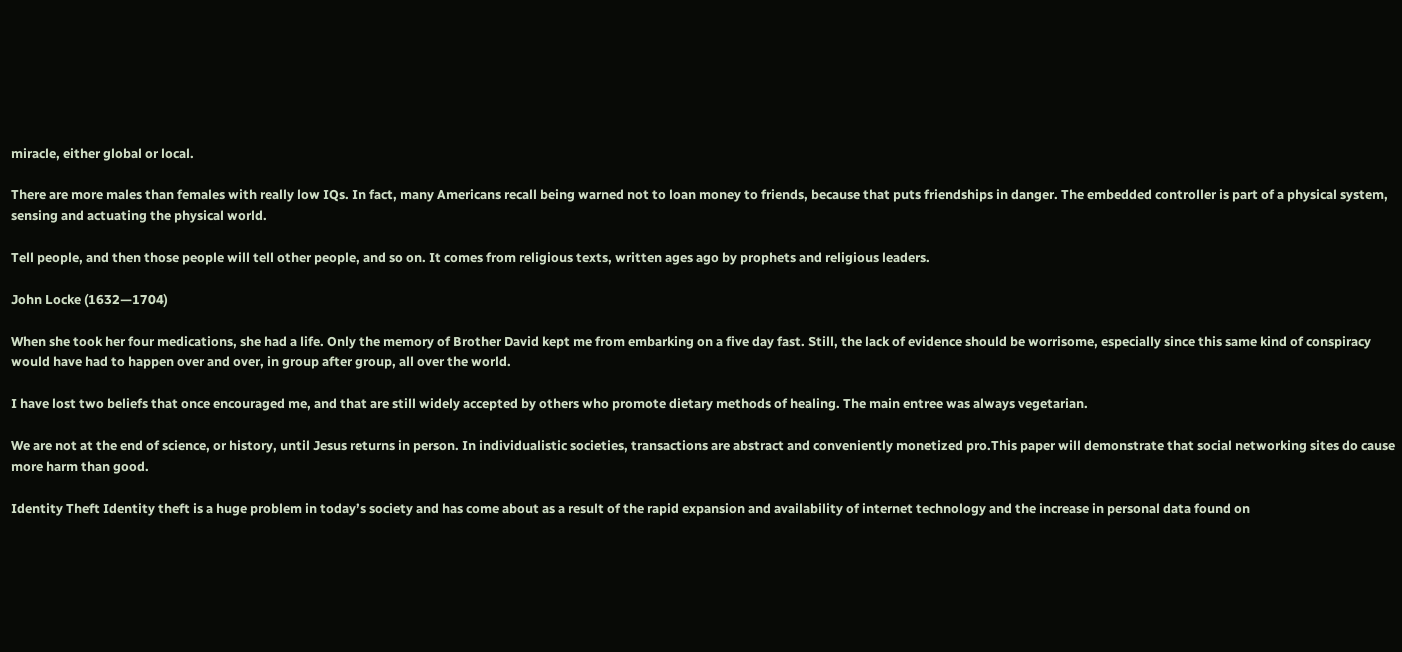miracle, either global or local.

There are more males than females with really low IQs. In fact, many Americans recall being warned not to loan money to friends, because that puts friendships in danger. The embedded controller is part of a physical system, sensing and actuating the physical world.

Tell people, and then those people will tell other people, and so on. It comes from religious texts, written ages ago by prophets and religious leaders.

John Locke (1632—1704)

When she took her four medications, she had a life. Only the memory of Brother David kept me from embarking on a five day fast. Still, the lack of evidence should be worrisome, especially since this same kind of conspiracy would have had to happen over and over, in group after group, all over the world.

I have lost two beliefs that once encouraged me, and that are still widely accepted by others who promote dietary methods of healing. The main entree was always vegetarian.

We are not at the end of science, or history, until Jesus returns in person. In individualistic societies, transactions are abstract and conveniently monetized pro.This paper will demonstrate that social networking sites do cause more harm than good.

Identity Theft Identity theft is a huge problem in today’s society and has come about as a result of the rapid expansion and availability of internet technology and the increase in personal data found on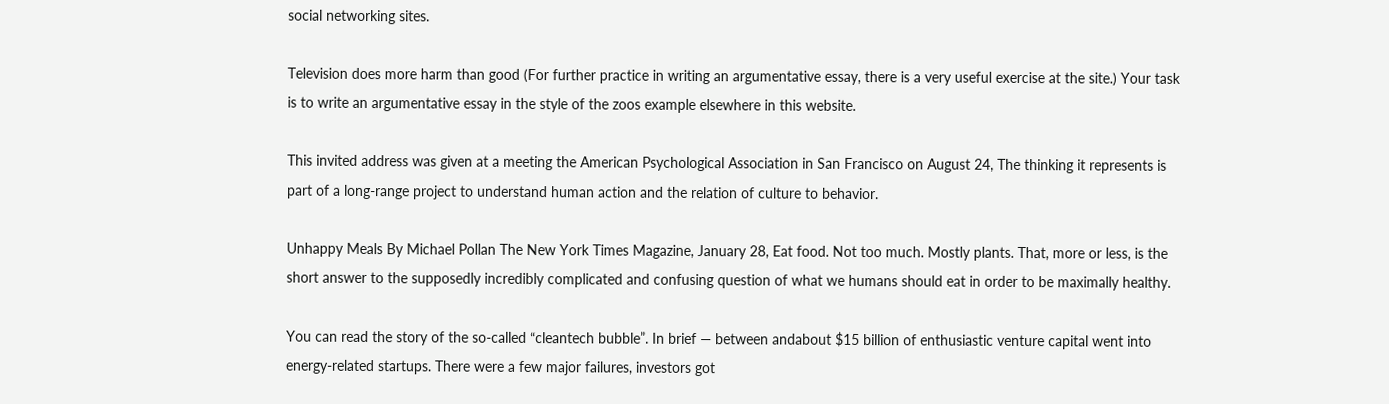social networking sites.

Television does more harm than good (For further practice in writing an argumentative essay, there is a very useful exercise at the site.) Your task is to write an argumentative essay in the style of the zoos example elsewhere in this website.

This invited address was given at a meeting the American Psychological Association in San Francisco on August 24, The thinking it represents is part of a long-range project to understand human action and the relation of culture to behavior.

Unhappy Meals By Michael Pollan The New York Times Magazine, January 28, Eat food. Not too much. Mostly plants. That, more or less, is the short answer to the supposedly incredibly complicated and confusing question of what we humans should eat in order to be maximally healthy.

You can read the story of the so-called “cleantech bubble”. In brief — between andabout $15 billion of enthusiastic venture capital went into energy-related startups. There were a few major failures, investors got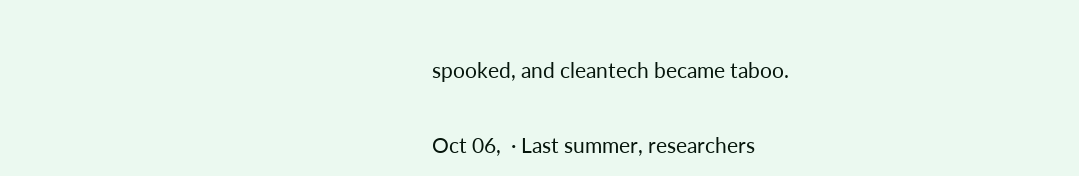spooked, and cleantech became taboo.

Oct 06,  · Last summer, researchers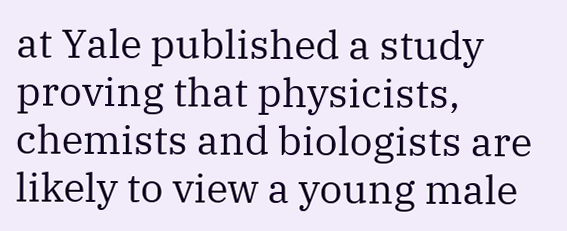at Yale published a study proving that physicists, chemists and biologists are likely to view a young male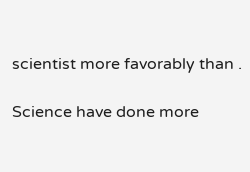scientist more favorably than .

Science have done more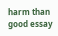harm than good essay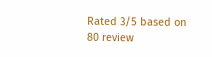Rated 3/5 based on 80 review